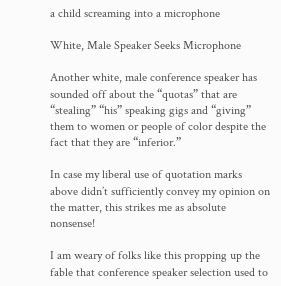a child screaming into a microphone

White, Male Speaker Seeks Microphone

Another white, male conference speaker has sounded off about the “quotas” that are “stealing” “his” speaking gigs and “giving” them to women or people of color despite the fact that they are “inferior.”

In case my liberal use of quotation marks above didn’t sufficiently convey my opinion on the matter, this strikes me as absolute nonsense!

I am weary of folks like this propping up the fable that conference speaker selection used to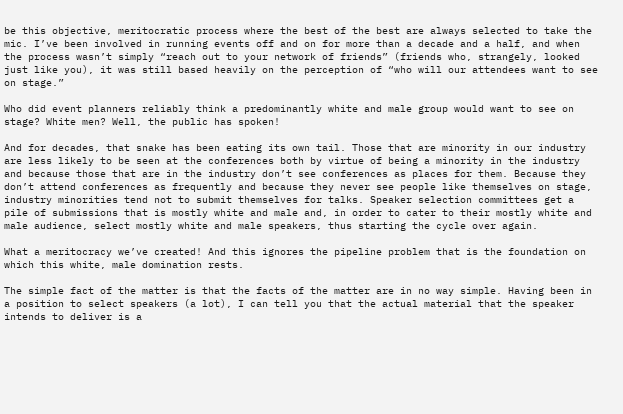be this objective, meritocratic process where the best of the best are always selected to take the mic. I’ve been involved in running events off and on for more than a decade and a half, and when the process wasn’t simply “reach out to your network of friends” (friends who, strangely, looked just like you), it was still based heavily on the perception of “who will our attendees want to see on stage.”

Who did event planners reliably think a predominantly white and male group would want to see on stage? White men? Well, the public has spoken!

And for decades, that snake has been eating its own tail. Those that are minority in our industry are less likely to be seen at the conferences both by virtue of being a minority in the industry and because those that are in the industry don’t see conferences as places for them. Because they don’t attend conferences as frequently and because they never see people like themselves on stage, industry minorities tend not to submit themselves for talks. Speaker selection committees get a pile of submissions that is mostly white and male and, in order to cater to their mostly white and male audience, select mostly white and male speakers, thus starting the cycle over again.

What a meritocracy we’ve created! And this ignores the pipeline problem that is the foundation on which this white, male domination rests.

The simple fact of the matter is that the facts of the matter are in no way simple. Having been in a position to select speakers (a lot), I can tell you that the actual material that the speaker intends to deliver is a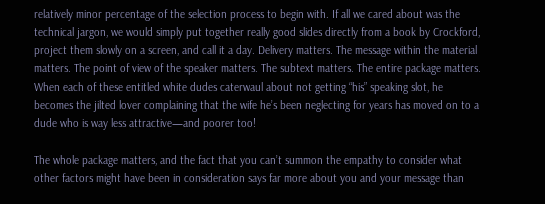relatively minor percentage of the selection process to begin with. If all we cared about was the technical jargon, we would simply put together really good slides directly from a book by Crockford, project them slowly on a screen, and call it a day. Delivery matters. The message within the material matters. The point of view of the speaker matters. The subtext matters. The entire package matters. When each of these entitled white dudes caterwaul about not getting “his” speaking slot, he becomes the jilted lover complaining that the wife he’s been neglecting for years has moved on to a dude who is way less attractive—and poorer too!

The whole package matters, and the fact that you can’t summon the empathy to consider what other factors might have been in consideration says far more about you and your message than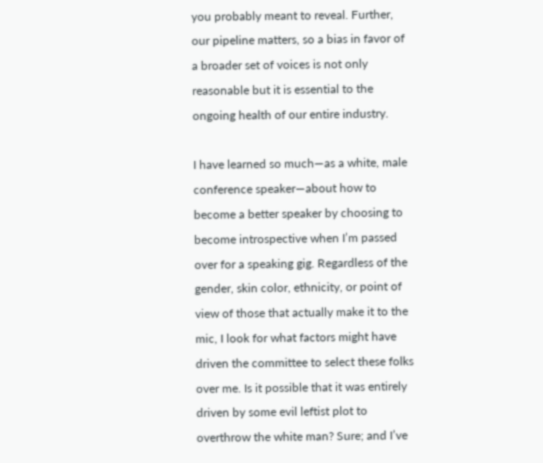you probably meant to reveal. Further, our pipeline matters, so a bias in favor of a broader set of voices is not only reasonable but it is essential to the ongoing health of our entire industry.

I have learned so much—as a white, male conference speaker—about how to become a better speaker by choosing to become introspective when I’m passed over for a speaking gig. Regardless of the gender, skin color, ethnicity, or point of view of those that actually make it to the  mic, I look for what factors might have driven the committee to select these folks over me. Is it possible that it was entirely driven by some evil leftist plot to overthrow the white man? Sure; and I’ve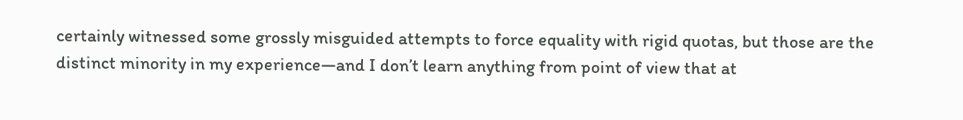certainly witnessed some grossly misguided attempts to force equality with rigid quotas, but those are the distinct minority in my experience—and I don’t learn anything from point of view that at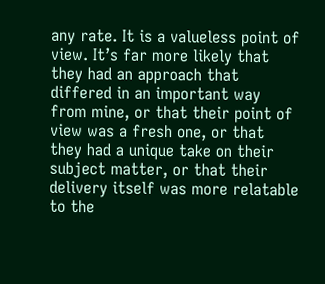any rate. It is a valueless point of view. It’s far more likely that they had an approach that differed in an important way from mine, or that their point of view was a fresh one, or that they had a unique take on their subject matter, or that their delivery itself was more relatable to the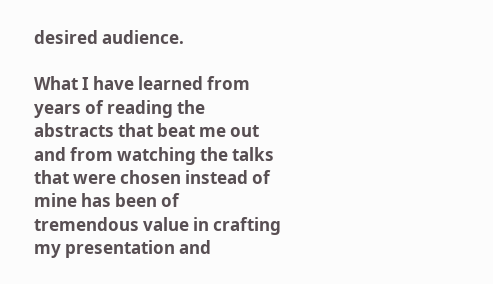desired audience.

What I have learned from years of reading the abstracts that beat me out and from watching the talks that were chosen instead of mine has been of tremendous value in crafting my presentation and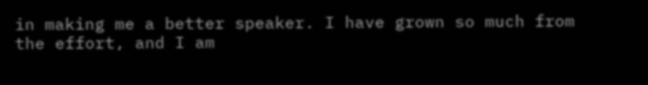in making me a better speaker. I have grown so much from the effort, and I am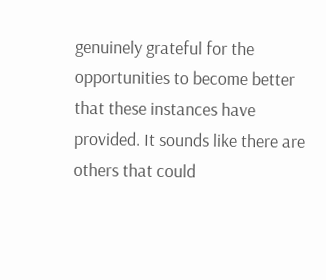genuinely grateful for the opportunities to become better that these instances have provided. It sounds like there are others that could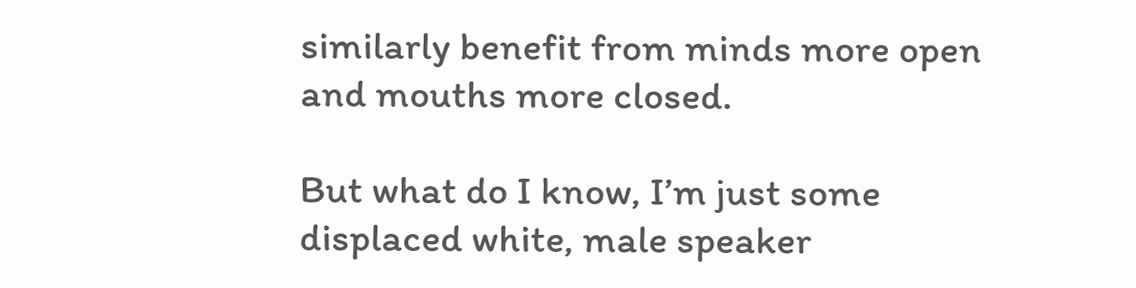similarly benefit from minds more open and mouths more closed.

But what do I know, I’m just some displaced white, male speaker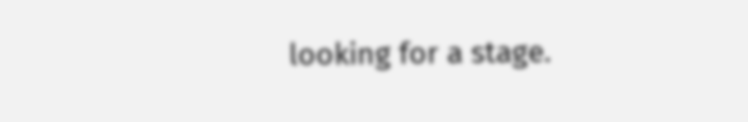looking for a stage.